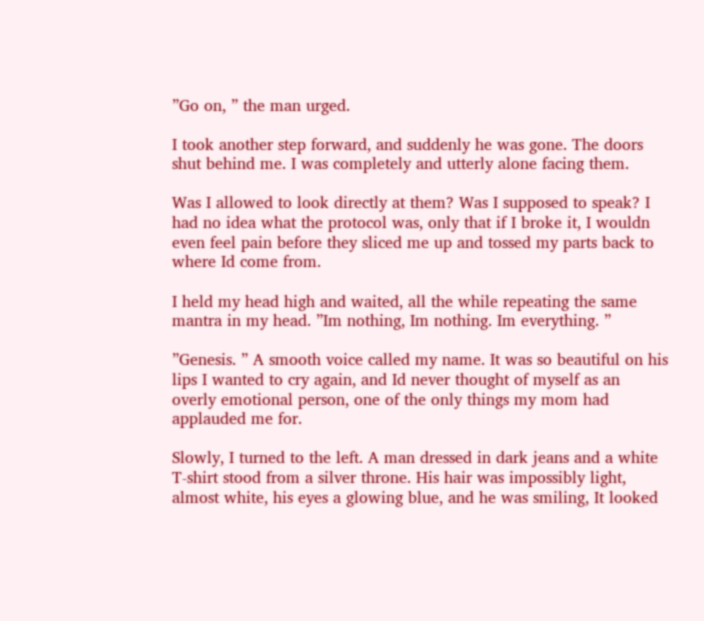”Go on, ” the man urged.

I took another step forward, and suddenly he was gone. The doors shut behind me. I was completely and utterly alone facing them.

Was I allowed to look directly at them? Was I supposed to speak? I had no idea what the protocol was, only that if I broke it, I wouldn even feel pain before they sliced me up and tossed my parts back to where Id come from.

I held my head high and waited, all the while repeating the same mantra in my head. ”Im nothing, Im nothing. Im everything. ”

”Genesis. ” A smooth voice called my name. It was so beautiful on his lips I wanted to cry again, and Id never thought of myself as an overly emotional person, one of the only things my mom had applauded me for.

Slowly, I turned to the left. A man dressed in dark jeans and a white T-shirt stood from a silver throne. His hair was impossibly light, almost white, his eyes a glowing blue, and he was smiling, It looked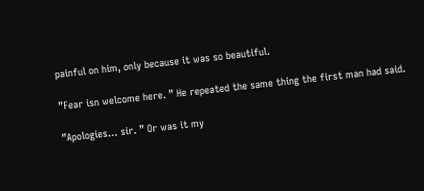painful on him, only because it was so beautiful.

”Fear isn welcome here. ” He repeated the same thing the first man had said.

”Apologies… sir. ” Or was it my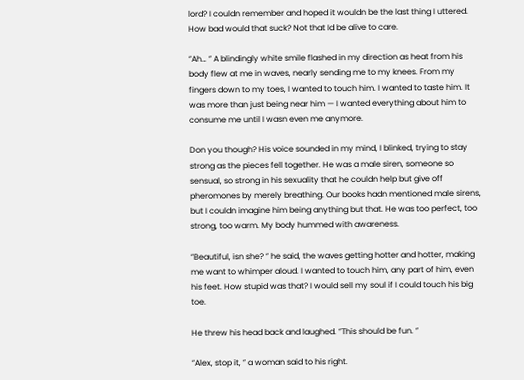lord? I couldn remember and hoped it wouldn be the last thing I uttered. How bad would that suck? Not that Id be alive to care.

”Ah… ” A blindingly white smile flashed in my direction as heat from his body flew at me in waves, nearly sending me to my knees. From my fingers down to my toes, I wanted to touch him. I wanted to taste him. It was more than just being near him — I wanted everything about him to consume me until I wasn even me anymore.

Don you though? His voice sounded in my mind, I blinked, trying to stay strong as the pieces fell together. He was a male siren, someone so sensual, so strong in his sexuality that he couldn help but give off pheromones by merely breathing. Our books hadn mentioned male sirens, but I couldn imagine him being anything but that. He was too perfect, too strong, too warm. My body hummed with awareness.

”Beautiful, isn she? ” he said, the waves getting hotter and hotter, making me want to whimper aloud. I wanted to touch him, any part of him, even his feet. How stupid was that? I would sell my soul if I could touch his big toe.

He threw his head back and laughed. ”This should be fun. ”

”Alex, stop it, ” a woman said to his right.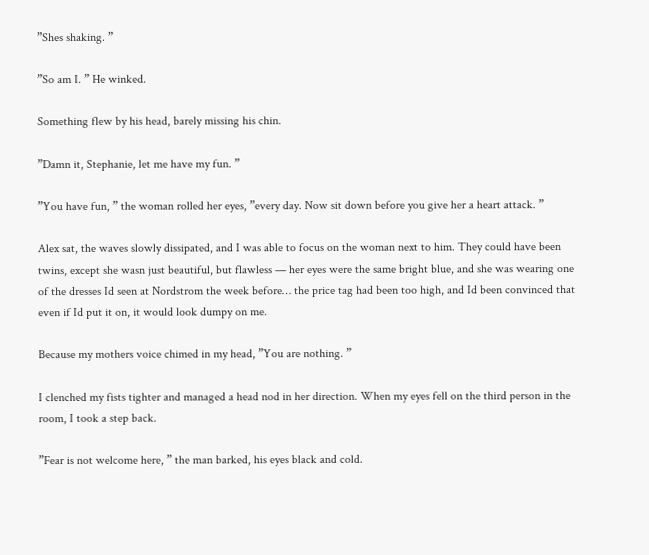”Shes shaking. ”

”So am I. ” He winked.

Something flew by his head, barely missing his chin.

”Damn it, Stephanie, let me have my fun. ”

”You have fun, ” the woman rolled her eyes, ”every day. Now sit down before you give her a heart attack. ”

Alex sat, the waves slowly dissipated, and I was able to focus on the woman next to him. They could have been twins, except she wasn just beautiful, but flawless — her eyes were the same bright blue, and she was wearing one of the dresses Id seen at Nordstrom the week before… the price tag had been too high, and Id been convinced that even if Id put it on, it would look dumpy on me.

Because my mothers voice chimed in my head, ”You are nothing. ”

I clenched my fists tighter and managed a head nod in her direction. When my eyes fell on the third person in the room, I took a step back.

”Fear is not welcome here, ” the man barked, his eyes black and cold.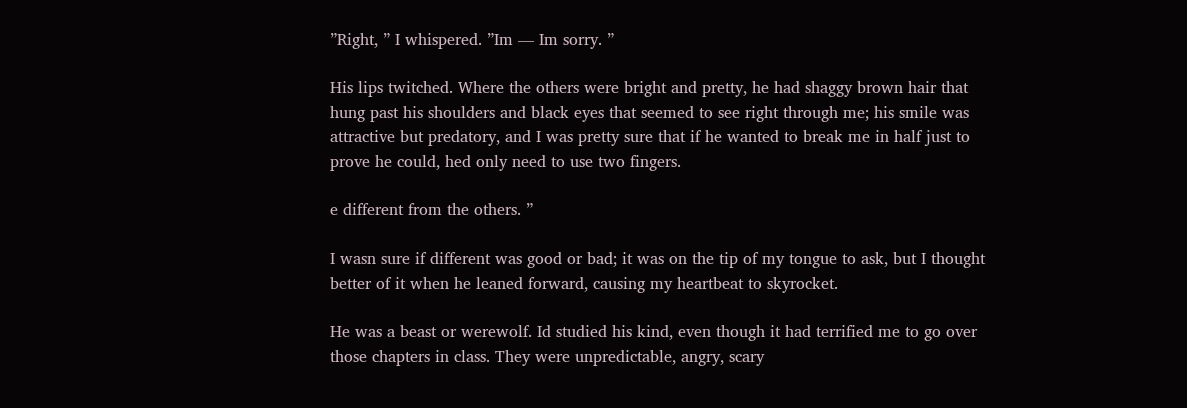”Right, ” I whispered. ”Im — Im sorry. ”

His lips twitched. Where the others were bright and pretty, he had shaggy brown hair that hung past his shoulders and black eyes that seemed to see right through me; his smile was attractive but predatory, and I was pretty sure that if he wanted to break me in half just to prove he could, hed only need to use two fingers.

e different from the others. ”

I wasn sure if different was good or bad; it was on the tip of my tongue to ask, but I thought better of it when he leaned forward, causing my heartbeat to skyrocket.

He was a beast or werewolf. Id studied his kind, even though it had terrified me to go over those chapters in class. They were unpredictable, angry, scary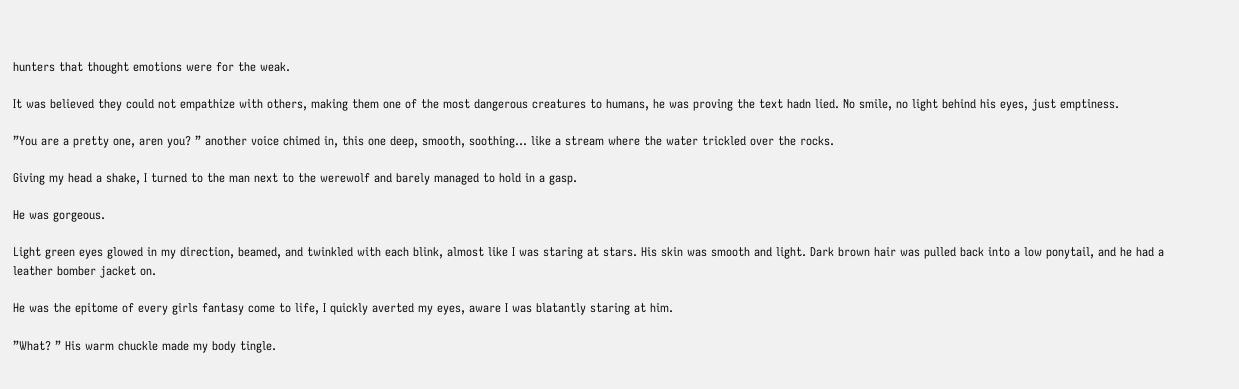hunters that thought emotions were for the weak.

It was believed they could not empathize with others, making them one of the most dangerous creatures to humans, he was proving the text hadn lied. No smile, no light behind his eyes, just emptiness.

”You are a pretty one, aren you? ” another voice chimed in, this one deep, smooth, soothing… like a stream where the water trickled over the rocks.

Giving my head a shake, I turned to the man next to the werewolf and barely managed to hold in a gasp.

He was gorgeous.

Light green eyes glowed in my direction, beamed, and twinkled with each blink, almost like I was staring at stars. His skin was smooth and light. Dark brown hair was pulled back into a low ponytail, and he had a leather bomber jacket on.

He was the epitome of every girls fantasy come to life, I quickly averted my eyes, aware I was blatantly staring at him.

”What? ” His warm chuckle made my body tingle.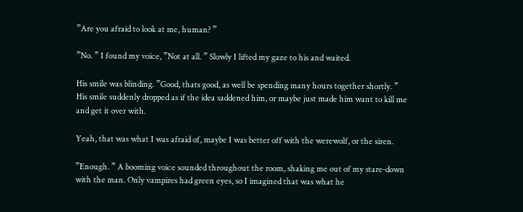”Are you afraid to look at me, human? ”

”No. ” I found my voice, ”Not at all. ” Slowly I lifted my gaze to his and waited.

His smile was blinding. ”Good, thats good, as well be spending many hours together shortly. ” His smile suddenly dropped as if the idea saddened him, or maybe just made him want to kill me and get it over with.

Yeah, that was what I was afraid of, maybe I was better off with the werewolf, or the siren.

”Enough. ” A booming voice sounded throughout the room, shaking me out of my stare-down with the man. Only vampires had green eyes, so I imagined that was what he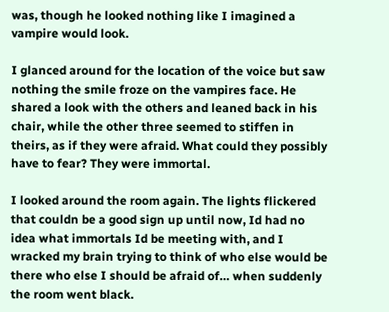was, though he looked nothing like I imagined a vampire would look.

I glanced around for the location of the voice but saw nothing the smile froze on the vampires face. He shared a look with the others and leaned back in his chair, while the other three seemed to stiffen in theirs, as if they were afraid. What could they possibly have to fear? They were immortal.

I looked around the room again. The lights flickered that couldn be a good sign up until now, Id had no idea what immortals Id be meeting with, and I wracked my brain trying to think of who else would be there who else I should be afraid of… when suddenly the room went black.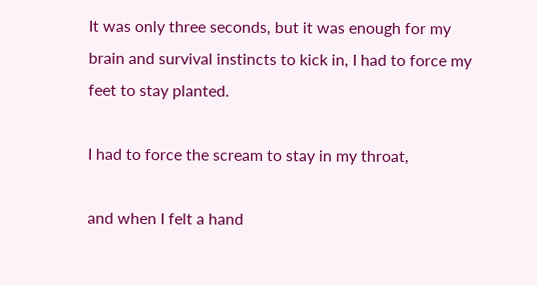It was only three seconds, but it was enough for my brain and survival instincts to kick in, I had to force my feet to stay planted.

I had to force the scream to stay in my throat,

and when I felt a hand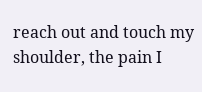reach out and touch my shoulder, the pain I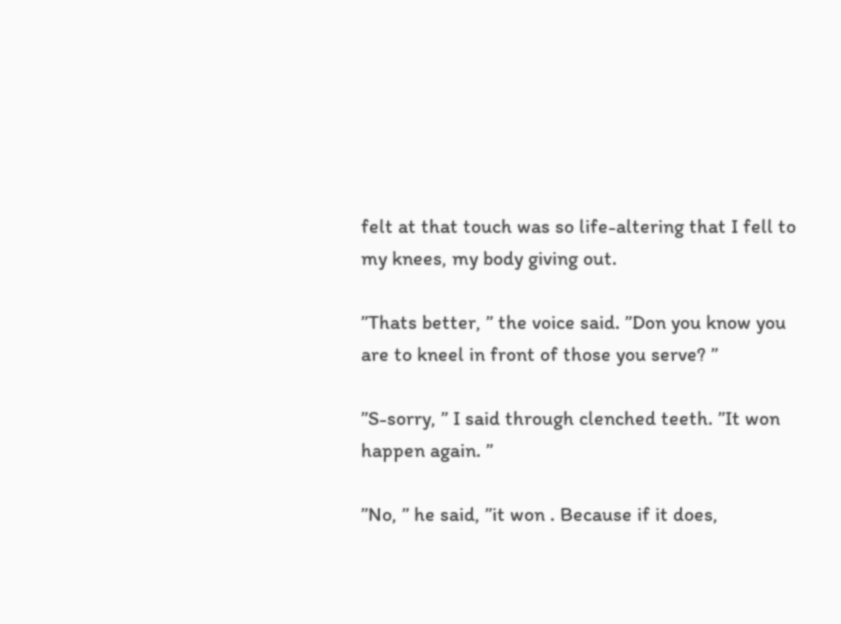felt at that touch was so life-altering that I fell to my knees, my body giving out.

”Thats better, ” the voice said. ”Don you know you are to kneel in front of those you serve? ”

”S-sorry, ” I said through clenched teeth. ”It won happen again. ”

”No, ” he said, ”it won . Because if it does,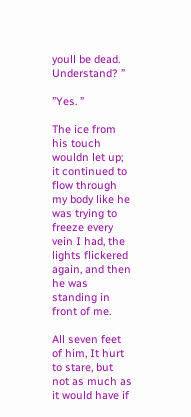youll be dead. Understand? ”

”Yes. ”

The ice from his touch wouldn let up; it continued to flow through my body like he was trying to freeze every vein I had, the lights flickered again, and then he was standing in front of me.

All seven feet of him, It hurt to stare, but not as much as it would have if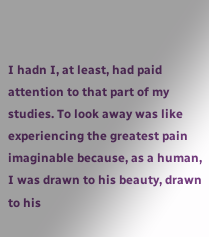I hadn I, at least, had paid attention to that part of my studies. To look away was like experiencing the greatest pain imaginable because, as a human, I was drawn to his beauty, drawn to his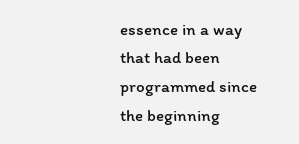essence in a way that had been programmed since the beginning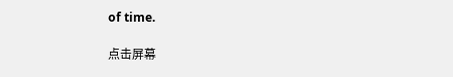of time.

点击屏幕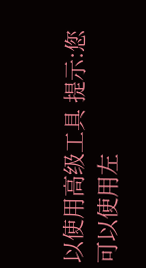以使用高级工具 提示:您可以使用左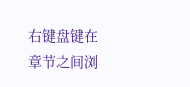右键盘键在章节之间浏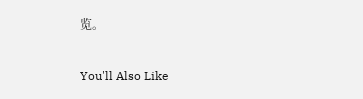览。

You'll Also Like